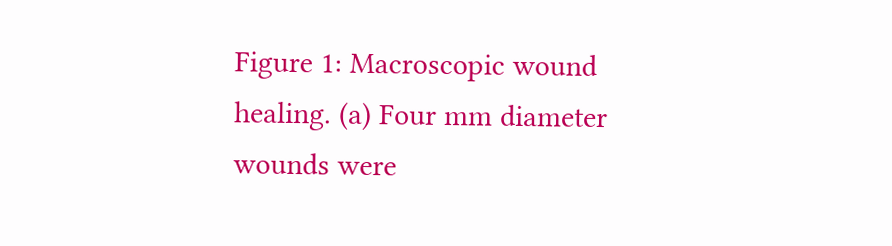Figure 1: Macroscopic wound healing. (a) Four mm diameter wounds were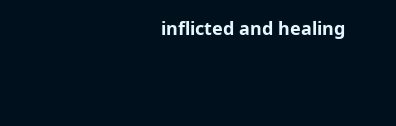inflicted and healing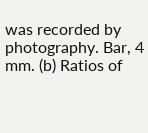was recorded by photography. Bar, 4 mm. (b) Ratios of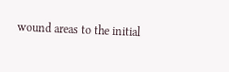wound areas to the initial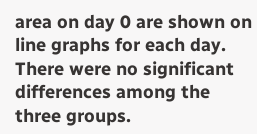area on day 0 are shown on line graphs for each day. There were no significant differences among the three groups.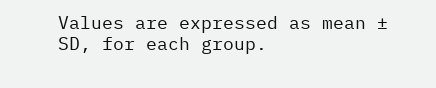Values are expressed as mean ± SD, for each group.